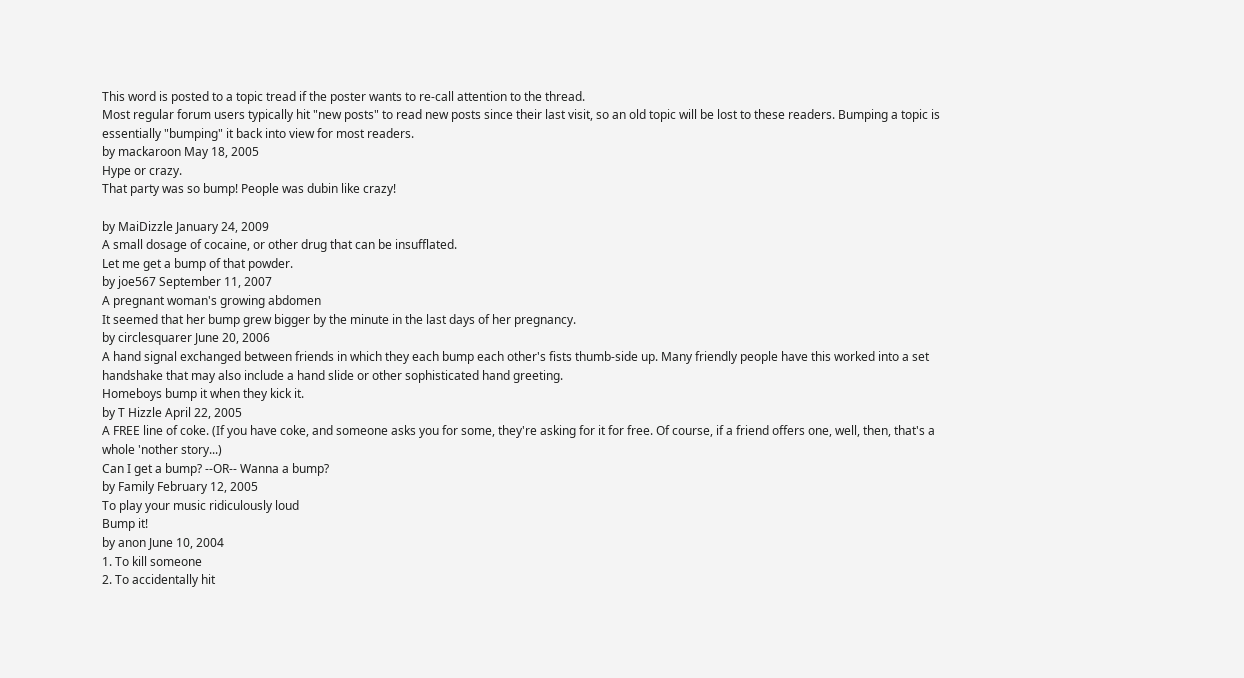This word is posted to a topic tread if the poster wants to re-call attention to the thread.
Most regular forum users typically hit "new posts" to read new posts since their last visit, so an old topic will be lost to these readers. Bumping a topic is essentially "bumping" it back into view for most readers.
by mackaroon May 18, 2005
Hype or crazy.
That party was so bump! People was dubin like crazy!

by MaiDizzle January 24, 2009
A small dosage of cocaine, or other drug that can be insufflated.
Let me get a bump of that powder.
by joe567 September 11, 2007
A pregnant woman's growing abdomen
It seemed that her bump grew bigger by the minute in the last days of her pregnancy.
by circlesquarer June 20, 2006
A hand signal exchanged between friends in which they each bump each other's fists thumb-side up. Many friendly people have this worked into a set handshake that may also include a hand slide or other sophisticated hand greeting.
Homeboys bump it when they kick it.
by T Hizzle April 22, 2005
A FREE line of coke. (If you have coke, and someone asks you for some, they're asking for it for free. Of course, if a friend offers one, well, then, that's a whole 'nother story...)
Can I get a bump? --OR-- Wanna a bump?
by Family February 12, 2005
To play your music ridiculously loud
Bump it!
by anon June 10, 2004
1. To kill someone
2. To accidentally hit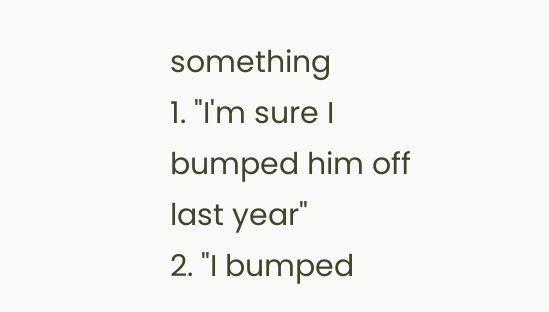something
1. "I'm sure I bumped him off last year"
2. "I bumped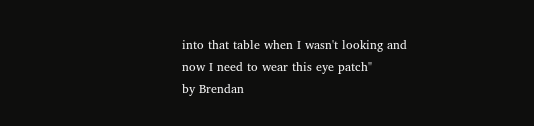into that table when I wasn't looking and now I need to wear this eye patch"
by Brendan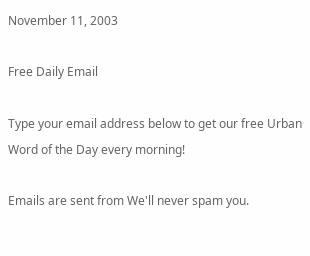November 11, 2003

Free Daily Email

Type your email address below to get our free Urban Word of the Day every morning!

Emails are sent from We'll never spam you.